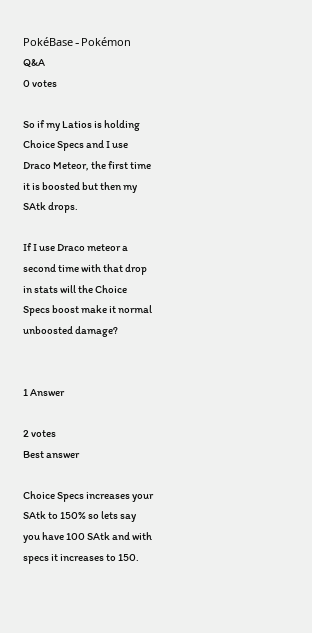PokéBase - Pokémon Q&A
0 votes

So if my Latios is holding Choice Specs and I use Draco Meteor, the first time it is boosted but then my SAtk drops.

If I use Draco meteor a second time with that drop in stats will the Choice Specs boost make it normal unboosted damage?


1 Answer

2 votes
Best answer

Choice Specs increases your SAtk to 150% so lets say you have 100 SAtk and with specs it increases to 150.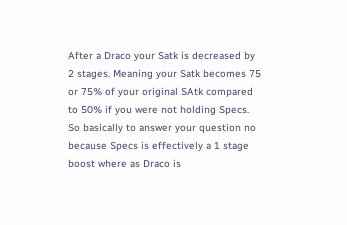After a Draco your Satk is decreased by 2 stages. Meaning your Satk becomes 75 or 75% of your original SAtk compared to 50% if you were not holding Specs.
So basically to answer your question no because Specs is effectively a 1 stage boost where as Draco is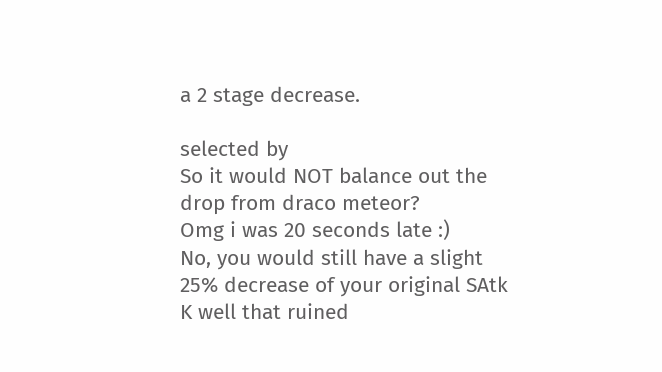a 2 stage decrease.

selected by
So it would NOT balance out the drop from draco meteor?
Omg i was 20 seconds late :)
No, you would still have a slight 25% decrease of your original SAtk
K well that ruined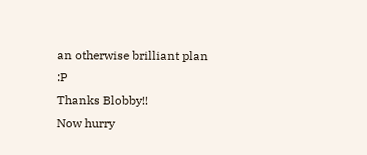an otherwise brilliant plan :P
Thanks Blobby!!
Now hurry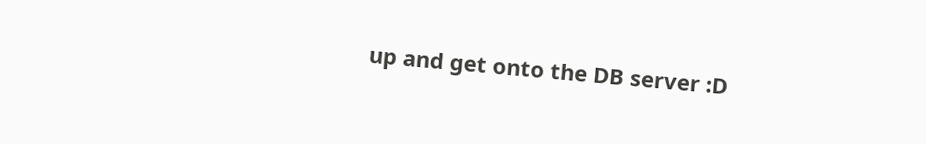up and get onto the DB server :D